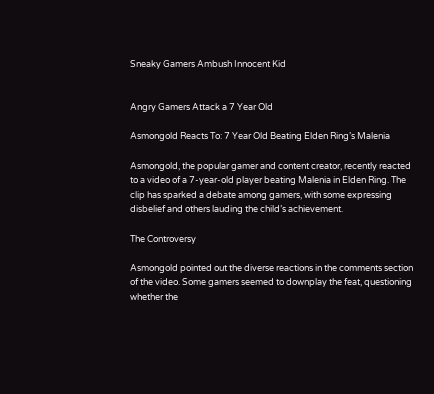Sneaky Gamers Ambush Innocent Kid


Angry Gamers Attack a 7 Year Old

Asmongold Reacts To: 7 Year Old Beating Elden Ring’s Malenia

Asmongold, the popular gamer and content creator, recently reacted to a video of a 7-year-old player beating Malenia in Elden Ring. The clip has sparked a debate among gamers, with some expressing disbelief and others lauding the child’s achievement.

The Controversy

Asmongold pointed out the diverse reactions in the comments section of the video. Some gamers seemed to downplay the feat, questioning whether the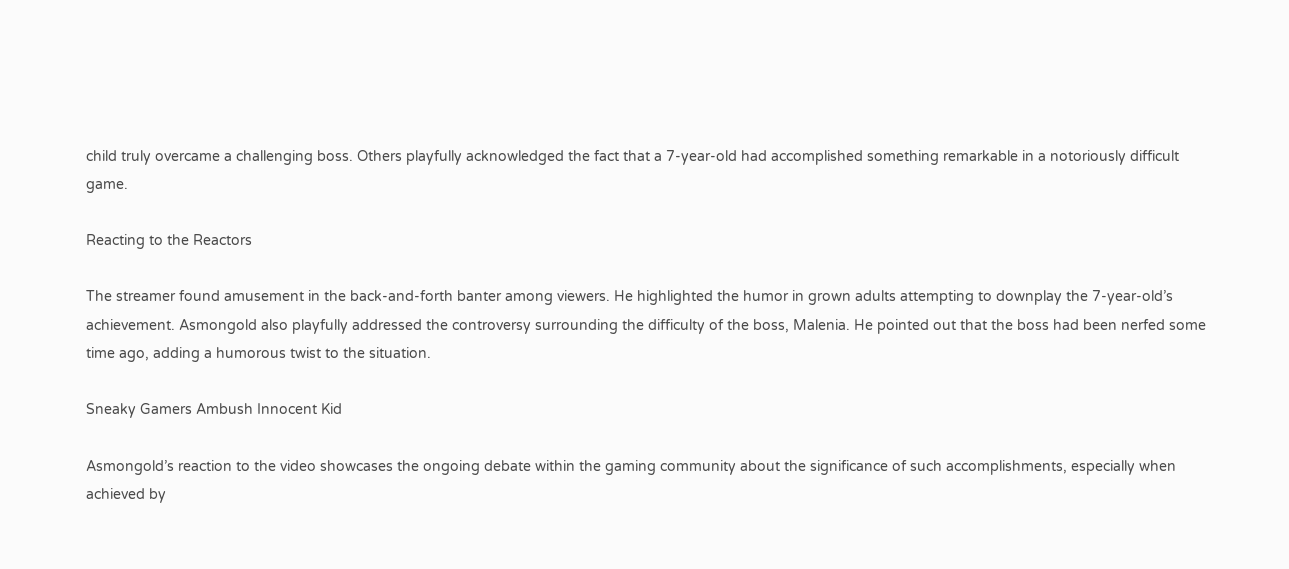child truly overcame a challenging boss. Others playfully acknowledged the fact that a 7-year-old had accomplished something remarkable in a notoriously difficult game.

Reacting to the Reactors

The streamer found amusement in the back-and-forth banter among viewers. He highlighted the humor in grown adults attempting to downplay the 7-year-old’s achievement. Asmongold also playfully addressed the controversy surrounding the difficulty of the boss, Malenia. He pointed out that the boss had been nerfed some time ago, adding a humorous twist to the situation.

Sneaky Gamers Ambush Innocent Kid

Asmongold’s reaction to the video showcases the ongoing debate within the gaming community about the significance of such accomplishments, especially when achieved by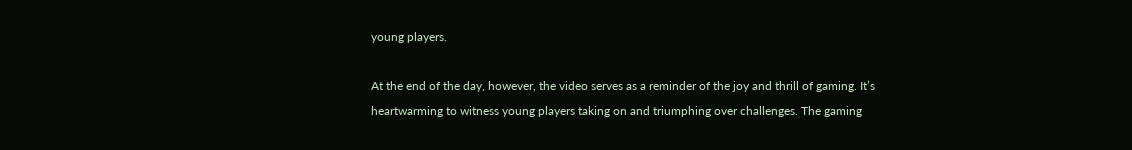young players.

At the end of the day, however, the video serves as a reminder of the joy and thrill of gaming. It’s heartwarming to witness young players taking on and triumphing over challenges. The gaming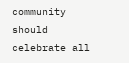community should celebrate all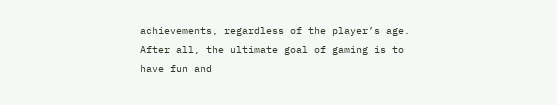achievements, regardless of the player’s age. After all, the ultimate goal of gaming is to have fun and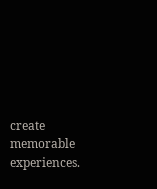create memorable experiences.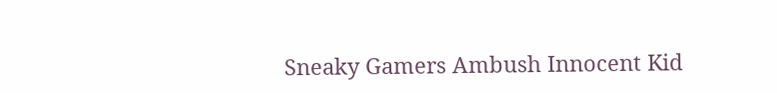Sneaky Gamers Ambush Innocent Kid